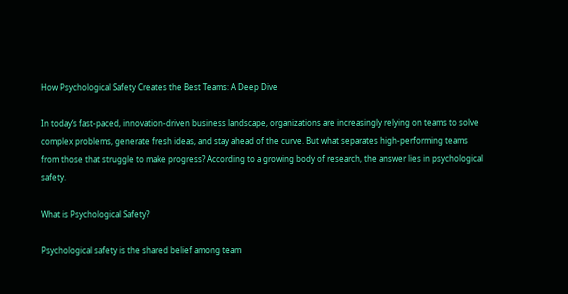How Psychological Safety Creates the Best Teams: A Deep Dive

In today‘s fast-paced, innovation-driven business landscape, organizations are increasingly relying on teams to solve complex problems, generate fresh ideas, and stay ahead of the curve. But what separates high-performing teams from those that struggle to make progress? According to a growing body of research, the answer lies in psychological safety.

What is Psychological Safety?

Psychological safety is the shared belief among team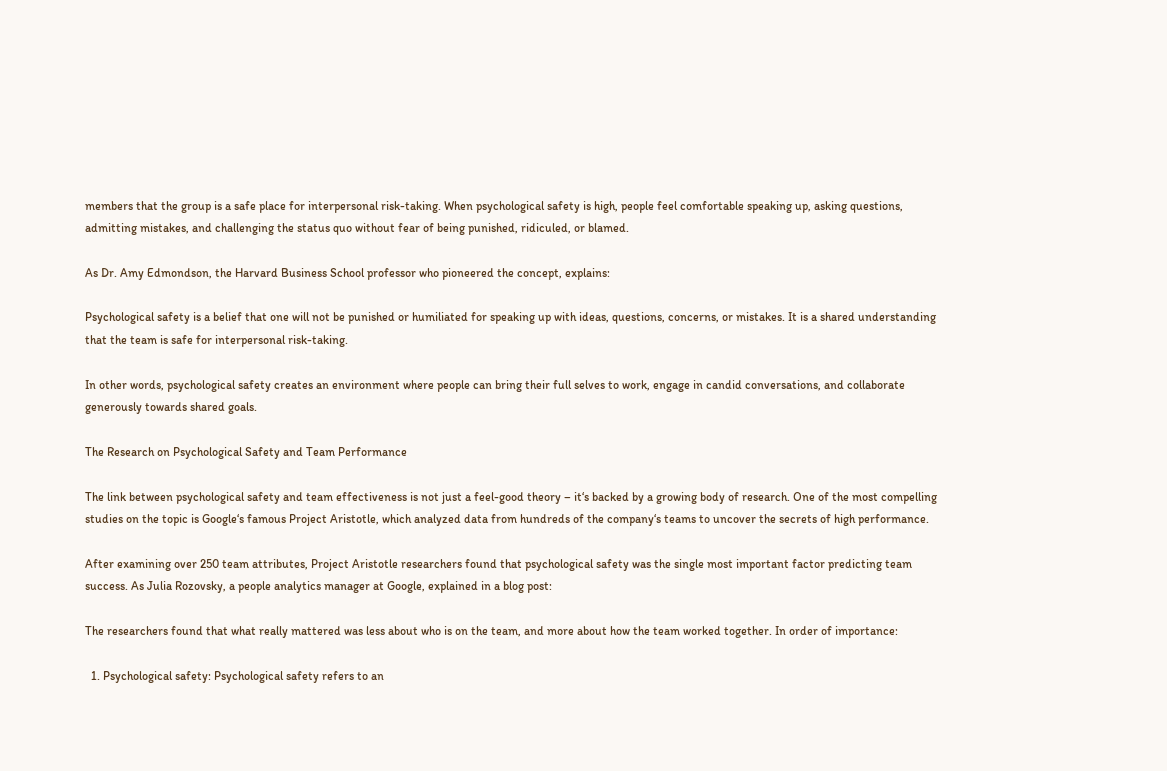members that the group is a safe place for interpersonal risk-taking. When psychological safety is high, people feel comfortable speaking up, asking questions, admitting mistakes, and challenging the status quo without fear of being punished, ridiculed, or blamed.

As Dr. Amy Edmondson, the Harvard Business School professor who pioneered the concept, explains:

Psychological safety is a belief that one will not be punished or humiliated for speaking up with ideas, questions, concerns, or mistakes. It is a shared understanding that the team is safe for interpersonal risk-taking.

In other words, psychological safety creates an environment where people can bring their full selves to work, engage in candid conversations, and collaborate generously towards shared goals.

The Research on Psychological Safety and Team Performance

The link between psychological safety and team effectiveness is not just a feel-good theory – it‘s backed by a growing body of research. One of the most compelling studies on the topic is Google‘s famous Project Aristotle, which analyzed data from hundreds of the company‘s teams to uncover the secrets of high performance.

After examining over 250 team attributes, Project Aristotle researchers found that psychological safety was the single most important factor predicting team success. As Julia Rozovsky, a people analytics manager at Google, explained in a blog post:

The researchers found that what really mattered was less about who is on the team, and more about how the team worked together. In order of importance:

  1. Psychological safety: Psychological safety refers to an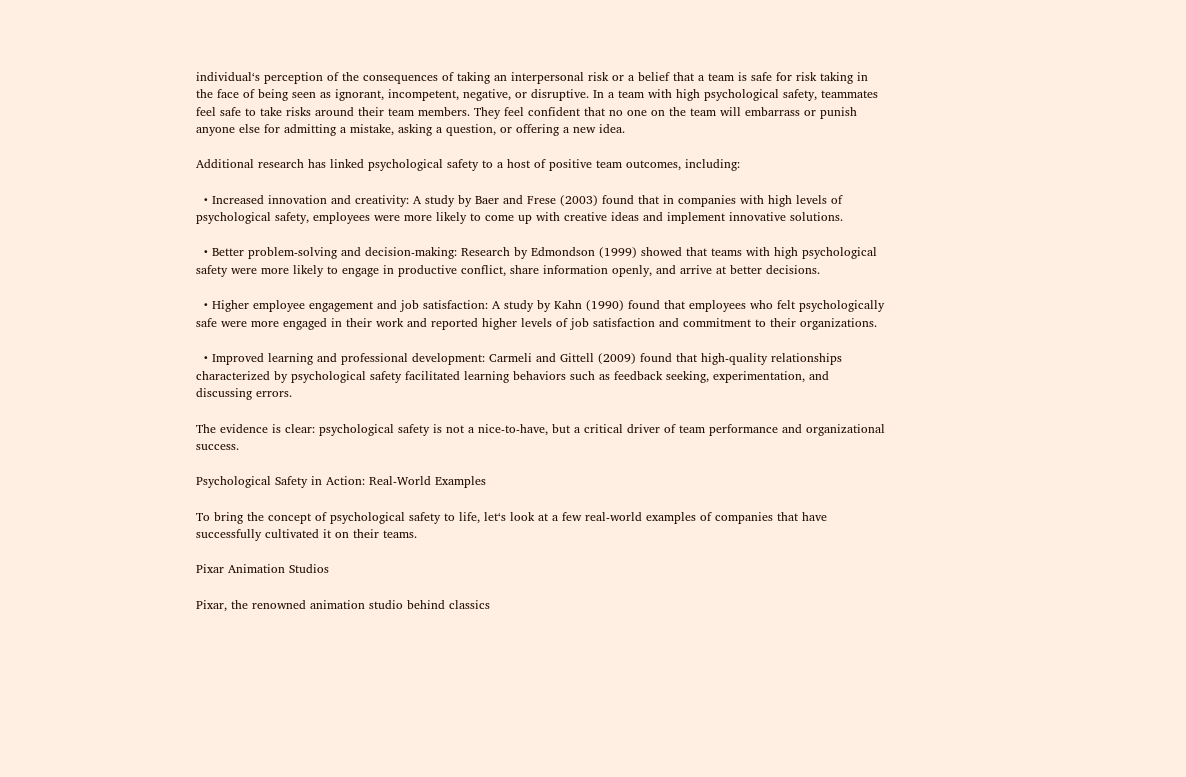individual‘s perception of the consequences of taking an interpersonal risk or a belief that a team is safe for risk taking in the face of being seen as ignorant, incompetent, negative, or disruptive. In a team with high psychological safety, teammates feel safe to take risks around their team members. They feel confident that no one on the team will embarrass or punish anyone else for admitting a mistake, asking a question, or offering a new idea.

Additional research has linked psychological safety to a host of positive team outcomes, including:

  • Increased innovation and creativity: A study by Baer and Frese (2003) found that in companies with high levels of psychological safety, employees were more likely to come up with creative ideas and implement innovative solutions.

  • Better problem-solving and decision-making: Research by Edmondson (1999) showed that teams with high psychological safety were more likely to engage in productive conflict, share information openly, and arrive at better decisions.

  • Higher employee engagement and job satisfaction: A study by Kahn (1990) found that employees who felt psychologically safe were more engaged in their work and reported higher levels of job satisfaction and commitment to their organizations.

  • Improved learning and professional development: Carmeli and Gittell (2009) found that high-quality relationships characterized by psychological safety facilitated learning behaviors such as feedback seeking, experimentation, and discussing errors.

The evidence is clear: psychological safety is not a nice-to-have, but a critical driver of team performance and organizational success.

Psychological Safety in Action: Real-World Examples

To bring the concept of psychological safety to life, let‘s look at a few real-world examples of companies that have successfully cultivated it on their teams.

Pixar Animation Studios

Pixar, the renowned animation studio behind classics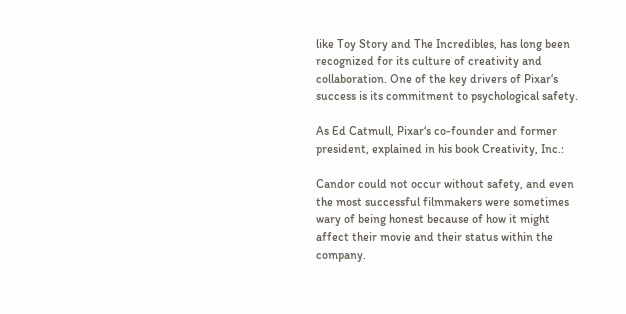like Toy Story and The Incredibles, has long been recognized for its culture of creativity and collaboration. One of the key drivers of Pixar‘s success is its commitment to psychological safety.

As Ed Catmull, Pixar‘s co-founder and former president, explained in his book Creativity, Inc.:

Candor could not occur without safety, and even the most successful filmmakers were sometimes wary of being honest because of how it might affect their movie and their status within the company.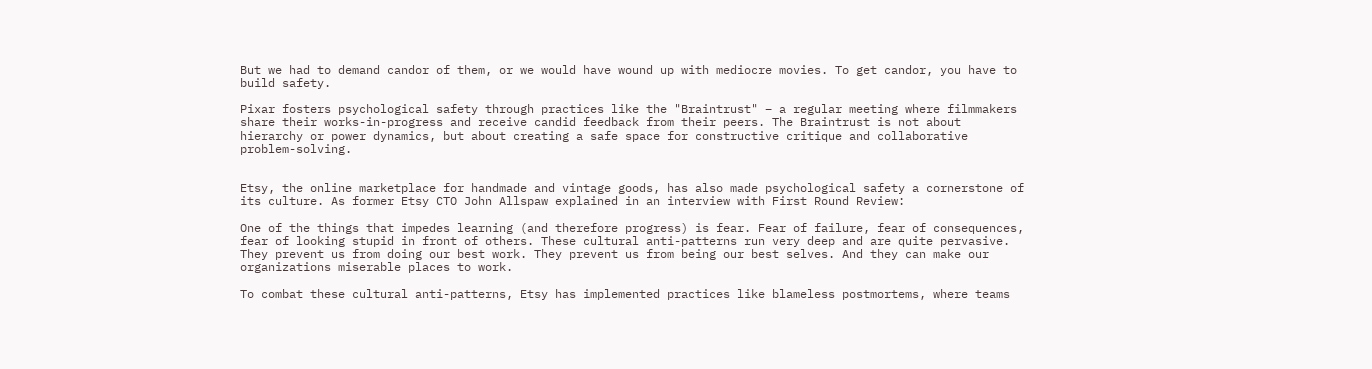But we had to demand candor of them, or we would have wound up with mediocre movies. To get candor, you have to build safety.

Pixar fosters psychological safety through practices like the "Braintrust" – a regular meeting where filmmakers share their works-in-progress and receive candid feedback from their peers. The Braintrust is not about hierarchy or power dynamics, but about creating a safe space for constructive critique and collaborative problem-solving.


Etsy, the online marketplace for handmade and vintage goods, has also made psychological safety a cornerstone of its culture. As former Etsy CTO John Allspaw explained in an interview with First Round Review:

One of the things that impedes learning (and therefore progress) is fear. Fear of failure, fear of consequences, fear of looking stupid in front of others. These cultural anti-patterns run very deep and are quite pervasive. They prevent us from doing our best work. They prevent us from being our best selves. And they can make our organizations miserable places to work.

To combat these cultural anti-patterns, Etsy has implemented practices like blameless postmortems, where teams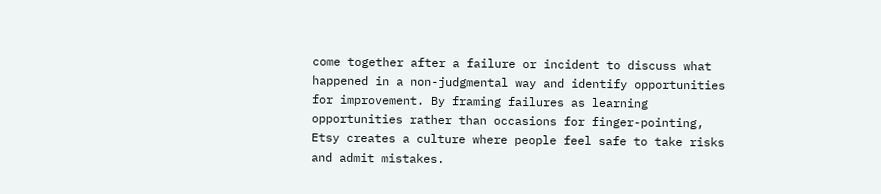come together after a failure or incident to discuss what happened in a non-judgmental way and identify opportunities for improvement. By framing failures as learning opportunities rather than occasions for finger-pointing, Etsy creates a culture where people feel safe to take risks and admit mistakes.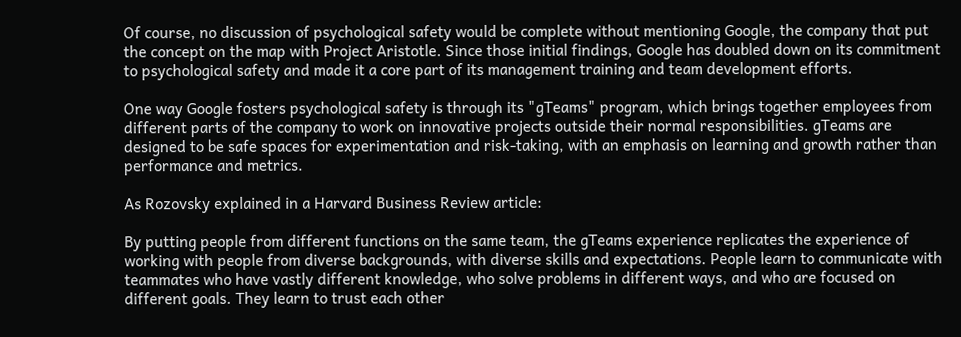Of course, no discussion of psychological safety would be complete without mentioning Google, the company that put the concept on the map with Project Aristotle. Since those initial findings, Google has doubled down on its commitment to psychological safety and made it a core part of its management training and team development efforts.

One way Google fosters psychological safety is through its "gTeams" program, which brings together employees from different parts of the company to work on innovative projects outside their normal responsibilities. gTeams are designed to be safe spaces for experimentation and risk-taking, with an emphasis on learning and growth rather than performance and metrics.

As Rozovsky explained in a Harvard Business Review article:

By putting people from different functions on the same team, the gTeams experience replicates the experience of working with people from diverse backgrounds, with diverse skills and expectations. People learn to communicate with teammates who have vastly different knowledge, who solve problems in different ways, and who are focused on different goals. They learn to trust each other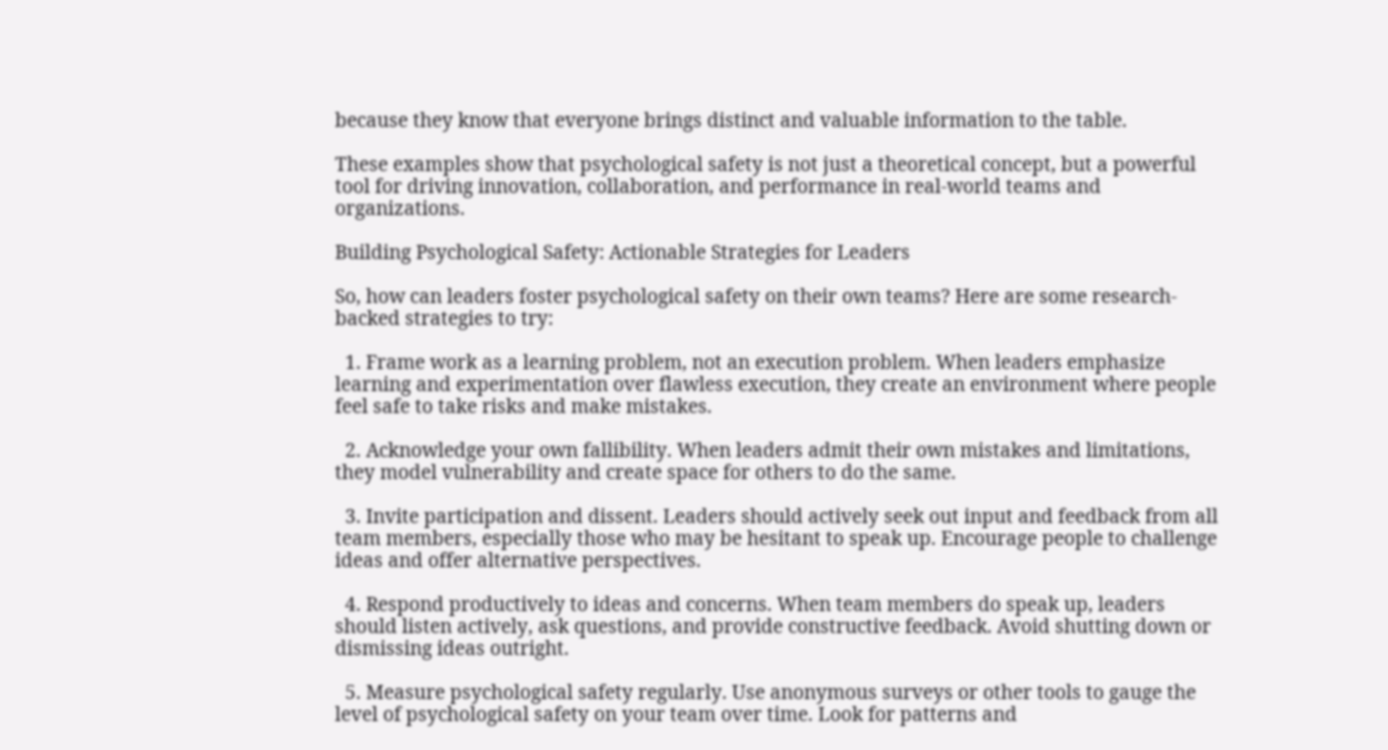because they know that everyone brings distinct and valuable information to the table.

These examples show that psychological safety is not just a theoretical concept, but a powerful tool for driving innovation, collaboration, and performance in real-world teams and organizations.

Building Psychological Safety: Actionable Strategies for Leaders

So, how can leaders foster psychological safety on their own teams? Here are some research-backed strategies to try:

  1. Frame work as a learning problem, not an execution problem. When leaders emphasize learning and experimentation over flawless execution, they create an environment where people feel safe to take risks and make mistakes.

  2. Acknowledge your own fallibility. When leaders admit their own mistakes and limitations, they model vulnerability and create space for others to do the same.

  3. Invite participation and dissent. Leaders should actively seek out input and feedback from all team members, especially those who may be hesitant to speak up. Encourage people to challenge ideas and offer alternative perspectives.

  4. Respond productively to ideas and concerns. When team members do speak up, leaders should listen actively, ask questions, and provide constructive feedback. Avoid shutting down or dismissing ideas outright.

  5. Measure psychological safety regularly. Use anonymous surveys or other tools to gauge the level of psychological safety on your team over time. Look for patterns and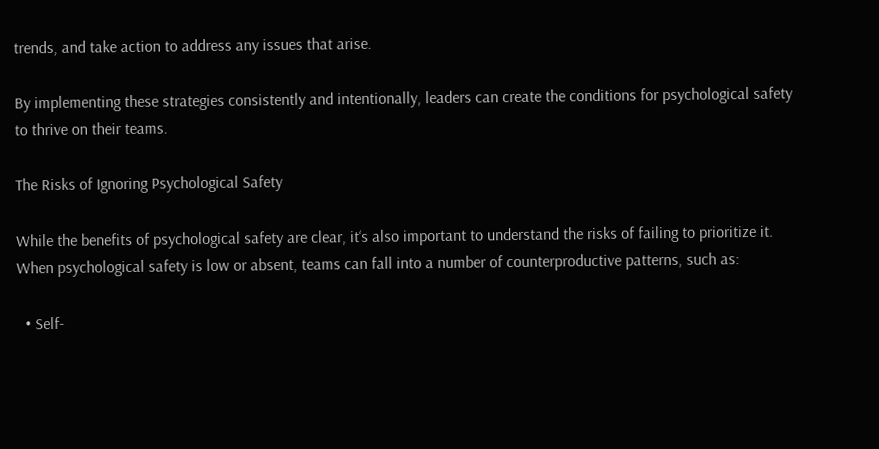trends, and take action to address any issues that arise.

By implementing these strategies consistently and intentionally, leaders can create the conditions for psychological safety to thrive on their teams.

The Risks of Ignoring Psychological Safety

While the benefits of psychological safety are clear, it‘s also important to understand the risks of failing to prioritize it. When psychological safety is low or absent, teams can fall into a number of counterproductive patterns, such as:

  • Self-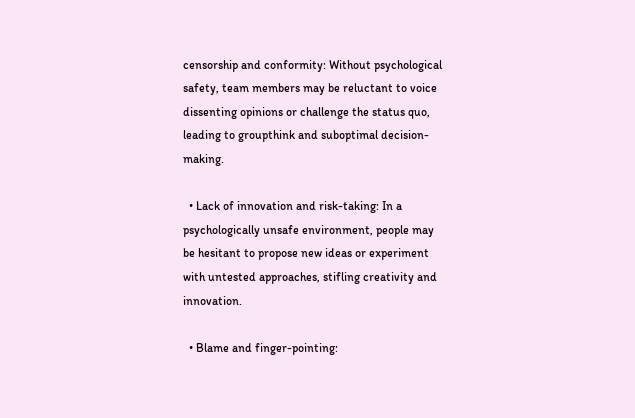censorship and conformity: Without psychological safety, team members may be reluctant to voice dissenting opinions or challenge the status quo, leading to groupthink and suboptimal decision-making.

  • Lack of innovation and risk-taking: In a psychologically unsafe environment, people may be hesitant to propose new ideas or experiment with untested approaches, stifling creativity and innovation.

  • Blame and finger-pointing: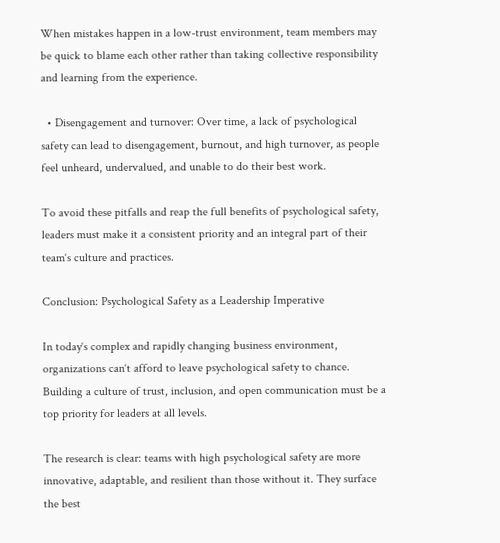When mistakes happen in a low-trust environment, team members may be quick to blame each other rather than taking collective responsibility and learning from the experience.

  • Disengagement and turnover: Over time, a lack of psychological safety can lead to disengagement, burnout, and high turnover, as people feel unheard, undervalued, and unable to do their best work.

To avoid these pitfalls and reap the full benefits of psychological safety, leaders must make it a consistent priority and an integral part of their team‘s culture and practices.

Conclusion: Psychological Safety as a Leadership Imperative

In today‘s complex and rapidly changing business environment, organizations can‘t afford to leave psychological safety to chance. Building a culture of trust, inclusion, and open communication must be a top priority for leaders at all levels.

The research is clear: teams with high psychological safety are more innovative, adaptable, and resilient than those without it. They surface the best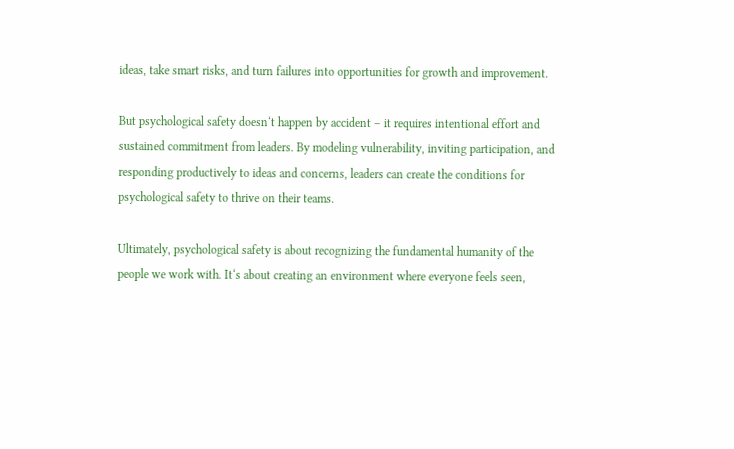ideas, take smart risks, and turn failures into opportunities for growth and improvement.

But psychological safety doesn‘t happen by accident – it requires intentional effort and sustained commitment from leaders. By modeling vulnerability, inviting participation, and responding productively to ideas and concerns, leaders can create the conditions for psychological safety to thrive on their teams.

Ultimately, psychological safety is about recognizing the fundamental humanity of the people we work with. It‘s about creating an environment where everyone feels seen,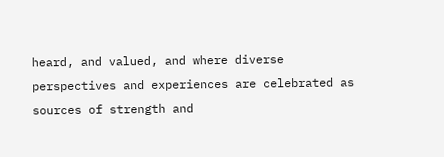heard, and valued, and where diverse perspectives and experiences are celebrated as sources of strength and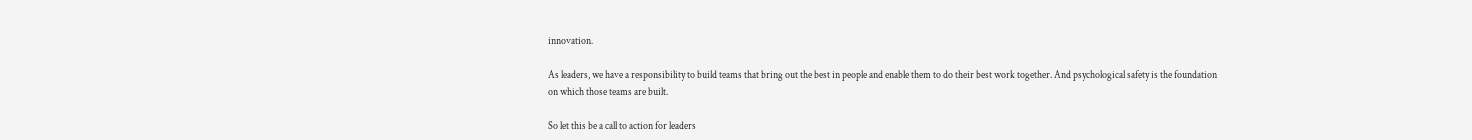innovation.

As leaders, we have a responsibility to build teams that bring out the best in people and enable them to do their best work together. And psychological safety is the foundation on which those teams are built.

So let this be a call to action for leaders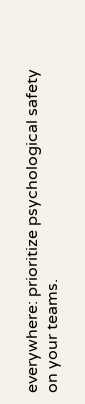everywhere: prioritize psychological safety on your teams.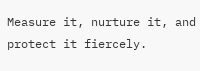Measure it, nurture it, and protect it fiercely.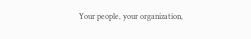Your people, your organization,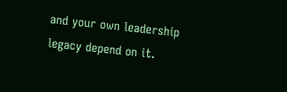and your own leadership legacy depend on it.